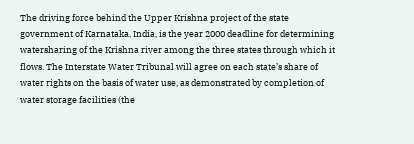The driving force behind the Upper Krishna project of the state government of Karnataka, India, is the year 2000 deadline for determining watersharing of the Krishna river among the three states through which it flows. The Interstate Water Tribunal will agree on each state’s share of water rights on the basis of water use, as demonstrated by completion of water storage facilities (the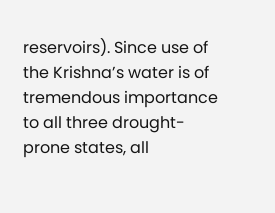reservoirs). Since use of the Krishna’s water is of tremendous importance to all three drought-prone states, all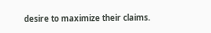desire to maximize their claims.